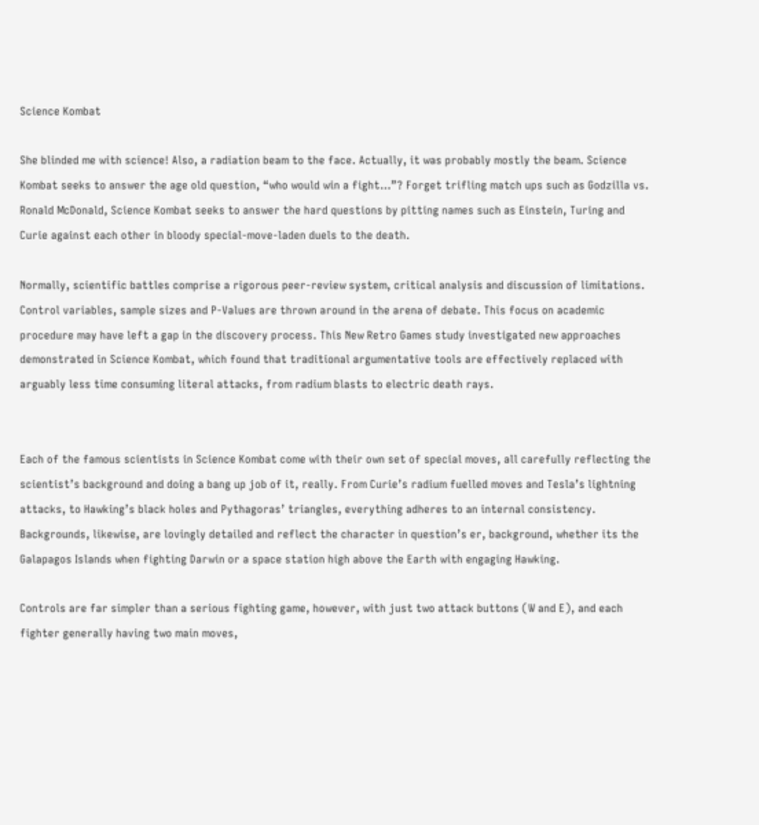Science Kombat

She blinded me with science! Also, a radiation beam to the face. Actually, it was probably mostly the beam. Science Kombat seeks to answer the age old question, “who would win a fight…”? Forget trifling match ups such as Godzilla vs. Ronald McDonald, Science Kombat seeks to answer the hard questions by pitting names such as Einstein, Turing and Curie against each other in bloody special-move-laden duels to the death.

Normally, scientific battles comprise a rigorous peer-review system, critical analysis and discussion of limitations. Control variables, sample sizes and P-Values are thrown around in the arena of debate. This focus on academic procedure may have left a gap in the discovery process. This New Retro Games study investigated new approaches  demonstrated in Science Kombat, which found that traditional argumentative tools are effectively replaced with arguably less time consuming literal attacks, from radium blasts to electric death rays.


Each of the famous scientists in Science Kombat come with their own set of special moves, all carefully reflecting the scientist’s background and doing a bang up job of it, really. From Curie’s radium fuelled moves and Tesla’s lightning attacks, to Hawking’s black holes and Pythagoras’ triangles, everything adheres to an internal consistency. Backgrounds, likewise, are lovingly detailed and reflect the character in question’s er, background, whether its the Galapagos Islands when fighting Darwin or a space station high above the Earth with engaging Hawking.

Controls are far simpler than a serious fighting game, however, with just two attack buttons (W and E), and each fighter generally having two main moves,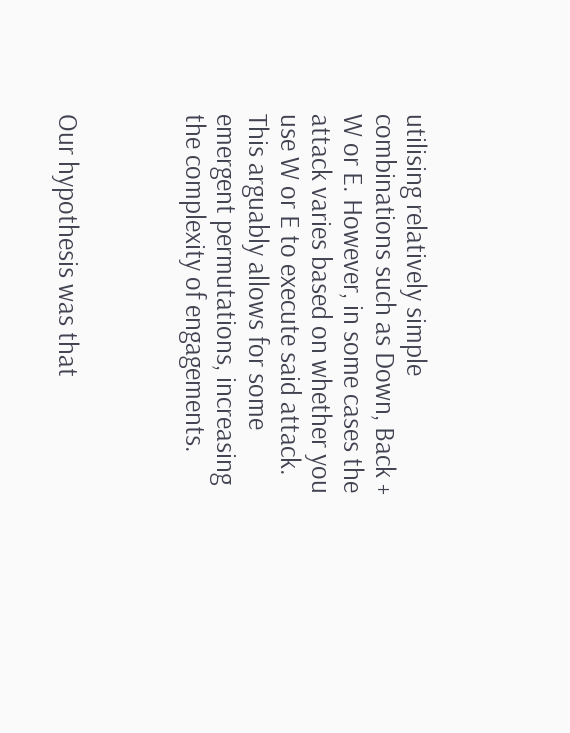utilising relatively simple combinations such as Down, Back + W or E. However, in some cases the attack varies based on whether you use W or E to execute said attack. This arguably allows for some emergent permutations, increasing the complexity of engagements.



Our hypothesis was that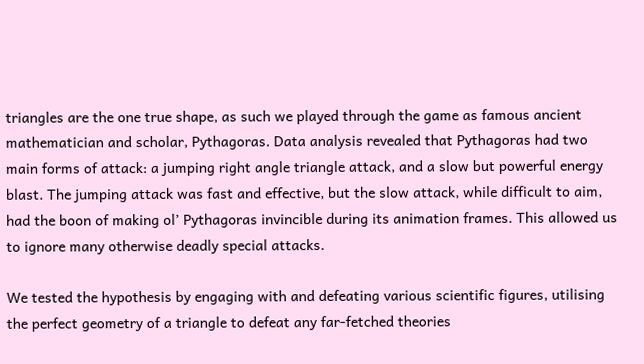triangles are the one true shape, as such we played through the game as famous ancient mathematician and scholar, Pythagoras. Data analysis revealed that Pythagoras had two main forms of attack: a jumping right angle triangle attack, and a slow but powerful energy blast. The jumping attack was fast and effective, but the slow attack, while difficult to aim, had the boon of making ol’ Pythagoras invincible during its animation frames. This allowed us to ignore many otherwise deadly special attacks.

We tested the hypothesis by engaging with and defeating various scientific figures, utilising the perfect geometry of a triangle to defeat any far-fetched theories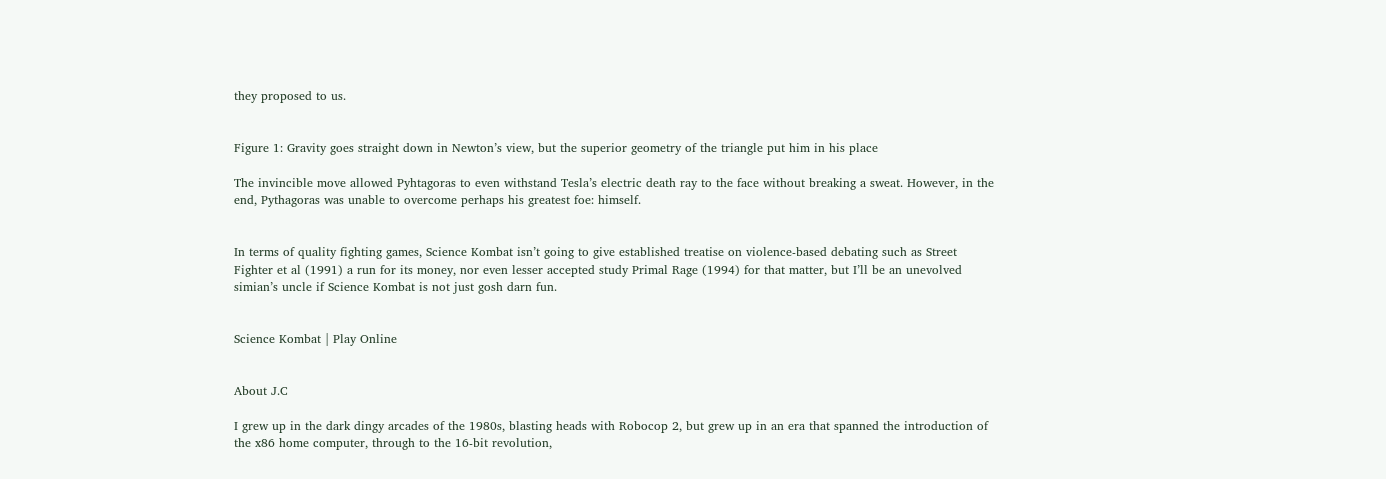they proposed to us.


Figure 1: Gravity goes straight down in Newton’s view, but the superior geometry of the triangle put him in his place

The invincible move allowed Pyhtagoras to even withstand Tesla’s electric death ray to the face without breaking a sweat. However, in the end, Pythagoras was unable to overcome perhaps his greatest foe: himself.


In terms of quality fighting games, Science Kombat isn’t going to give established treatise on violence-based debating such as Street Fighter et al (1991) a run for its money, nor even lesser accepted study Primal Rage (1994) for that matter, but I’ll be an unevolved simian’s uncle if Science Kombat is not just gosh darn fun.


Science Kombat | Play Online


About J.C

I grew up in the dark dingy arcades of the 1980s, blasting heads with Robocop 2, but grew up in an era that spanned the introduction of the x86 home computer, through to the 16-bit revolution,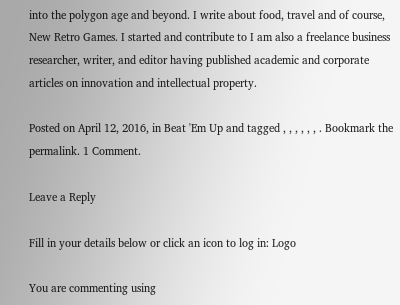into the polygon age and beyond. I write about food, travel and of course, New Retro Games. I started and contribute to I am also a freelance business researcher, writer, and editor having published academic and corporate articles on innovation and intellectual property.

Posted on April 12, 2016, in Beat 'Em Up and tagged , , , , , , . Bookmark the permalink. 1 Comment.

Leave a Reply

Fill in your details below or click an icon to log in: Logo

You are commenting using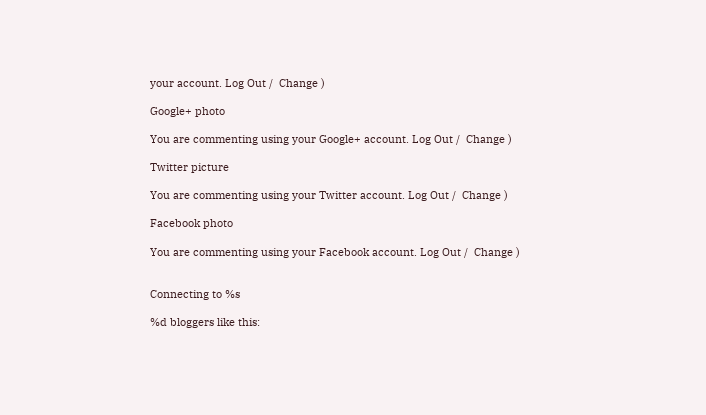your account. Log Out /  Change )

Google+ photo

You are commenting using your Google+ account. Log Out /  Change )

Twitter picture

You are commenting using your Twitter account. Log Out /  Change )

Facebook photo

You are commenting using your Facebook account. Log Out /  Change )


Connecting to %s

%d bloggers like this: